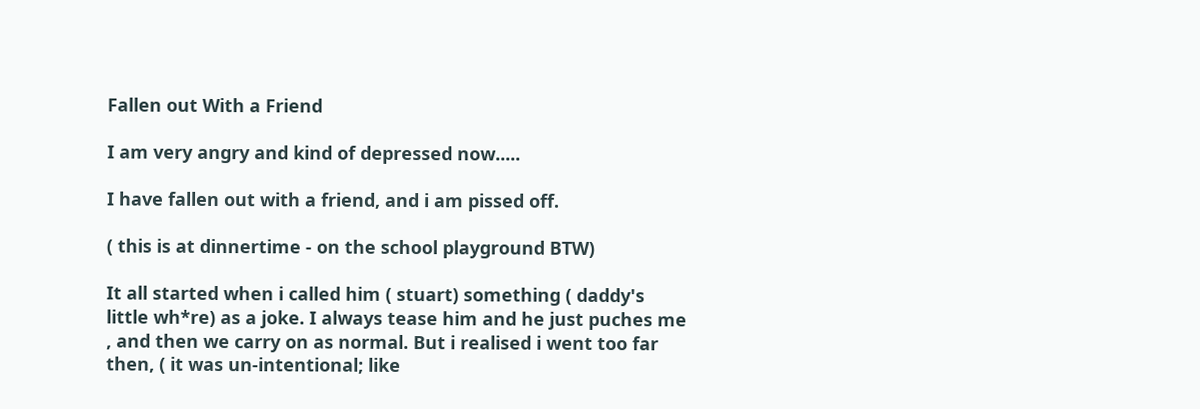Fallen out With a Friend

I am very angry and kind of depressed now.....

I have fallen out with a friend, and i am pissed off.

( this is at dinnertime - on the school playground BTW)

It all started when i called him ( stuart) something ( daddy's little wh*re) as a joke. I always tease him and he just puches me , and then we carry on as normal. But i realised i went too far then, ( it was un-intentional; like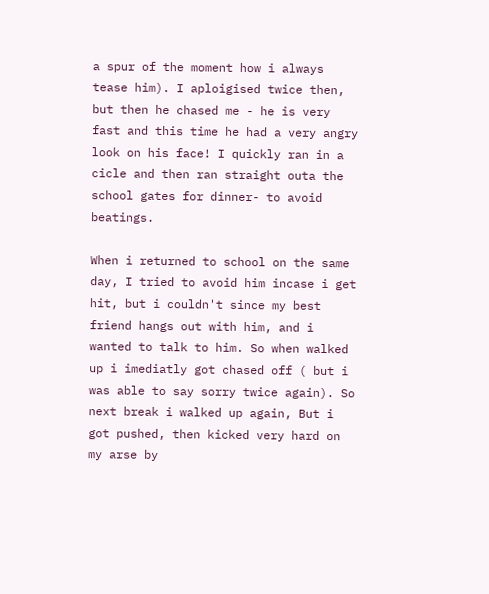a spur of the moment how i always tease him). I aploigised twice then, but then he chased me - he is very fast and this time he had a very angry look on his face! I quickly ran in a cicle and then ran straight outa the school gates for dinner- to avoid beatings.

When i returned to school on the same day, I tried to avoid him incase i get hit, but i couldn't since my best friend hangs out with him, and i wanted to talk to him. So when walked up i imediatly got chased off ( but i was able to say sorry twice again). So next break i walked up again, But i got pushed, then kicked very hard on my arse by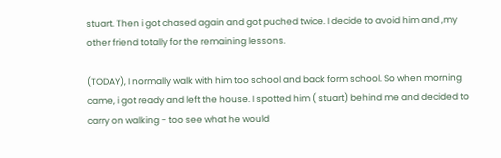stuart. Then i got chased again and got puched twice. I decide to avoid him and ,my other friend totally for the remaining lessons.

(TODAY), I normally walk with him too school and back form school. So when morning came, i got ready and left the house. I spotted him ( stuart) behind me and decided to carry on walking - too see what he would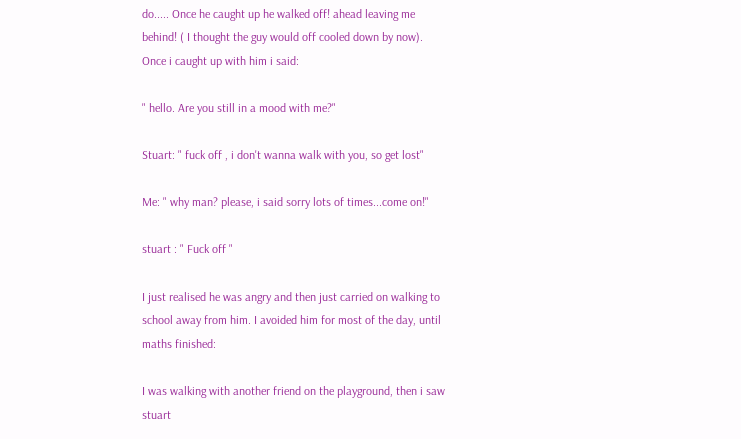do..... Once he caught up he walked off! ahead leaving me behind! ( I thought the guy would off cooled down by now). Once i caught up with him i said:

" hello. Are you still in a mood with me?"

Stuart: " fuck off , i don't wanna walk with you, so get lost"

Me: " why man? please, i said sorry lots of times...come on!"

stuart : " Fuck off "

I just realised he was angry and then just carried on walking to school away from him. I avoided him for most of the day, until maths finished:

I was walking with another friend on the playground, then i saw stuart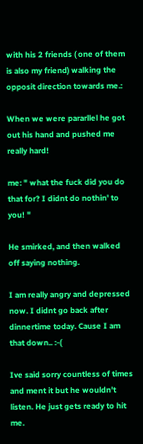with his 2 friends ( one of them is also my friend) walking the opposit direction towards me.:

When we were pararllel he got out his hand and pushed me really hard!

me: " what the fuck did you do that for? I didnt do nothin' to you! "

He smirked, and then walked off saying nothing.

I am really angry and depressed now. I didnt go back after dinnertime today. Cause I am that down.. :-(

Ive said sorry countless of times and ment it but he wouldn't listen. He just gets ready to hit me.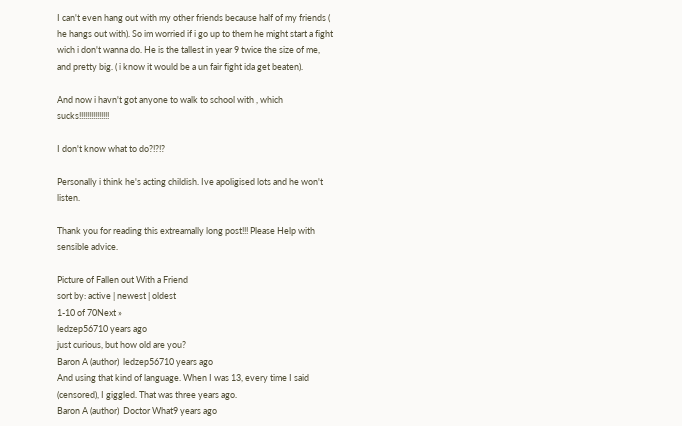I can't even hang out with my other friends because half of my friends ( he hangs out with). So im worried if i go up to them he might start a fight wich i don't wanna do. He is the tallest in year 9 twice the size of me, and pretty big. ( i know it would be a un fair fight ida get beaten).

And now i havn't got anyone to walk to school with , which sucks!!!!!!!!!!!!!!!

I don't know what to do?!?!?

Personally i think he's acting childish. Ive apoligised lots and he won't listen.

Thank you for reading this extreamally long post!!! Please Help with sensible advice.

Picture of Fallen out With a Friend
sort by: active | newest | oldest
1-10 of 70Next »
ledzep56710 years ago
just curious, but how old are you?
Baron A (author)  ledzep56710 years ago
And using that kind of language. When I was 13, every time I said (censored), I giggled. That was three years ago.
Baron A (author)  Doctor What9 years ago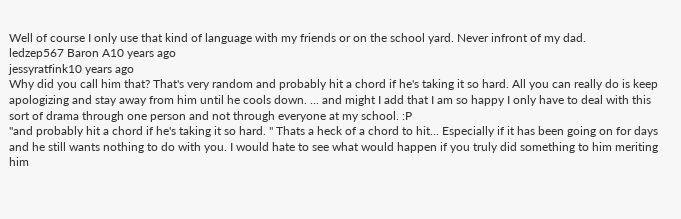Well of course I only use that kind of language with my friends or on the school yard. Never infront of my dad.
ledzep567 Baron A10 years ago
jessyratfink10 years ago
Why did you call him that? That's very random and probably hit a chord if he's taking it so hard. All you can really do is keep apologizing and stay away from him until he cools down. ... and might I add that I am so happy I only have to deal with this sort of drama through one person and not through everyone at my school. :P
"and probably hit a chord if he's taking it so hard. " Thats a heck of a chord to hit... Especially if it has been going on for days and he still wants nothing to do with you. I would hate to see what would happen if you truly did something to him meriting him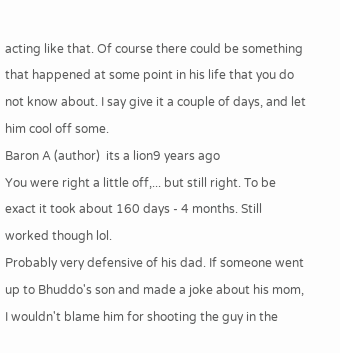acting like that. Of course there could be something that happened at some point in his life that you do not know about. I say give it a couple of days, and let him cool off some.
Baron A (author)  its a lion9 years ago
You were right a little off,... but still right. To be exact it took about 160 days - 4 months. Still worked though lol.
Probably very defensive of his dad. If someone went up to Bhuddo's son and made a joke about his mom, I wouldn't blame him for shooting the guy in the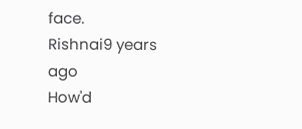face.
Rishnai9 years ago
How'd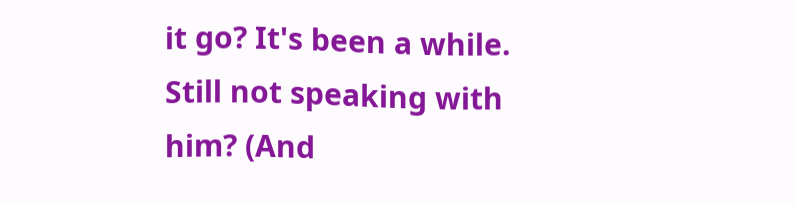it go? It's been a while. Still not speaking with him? (And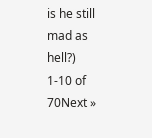is he still mad as hell?)
1-10 of 70Next »